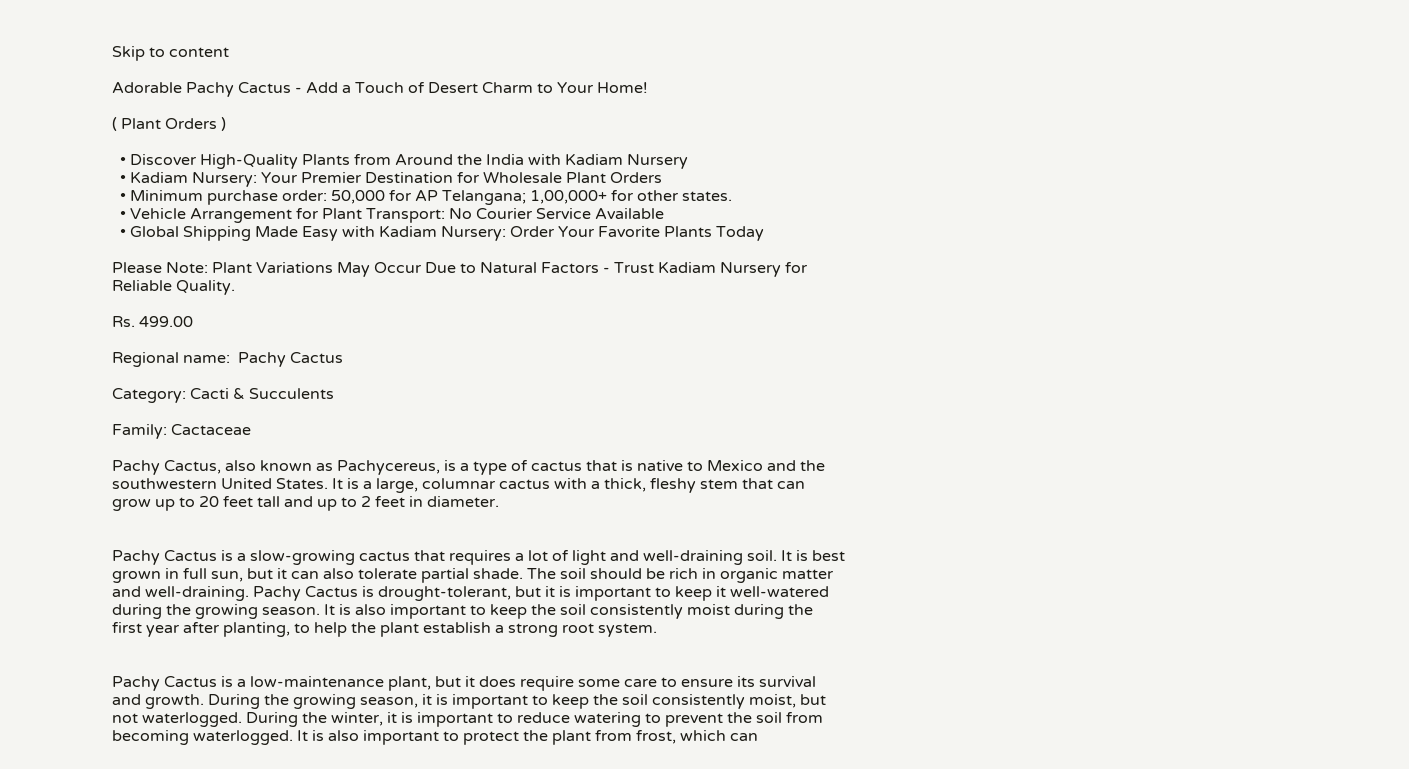Skip to content

Adorable Pachy Cactus - Add a Touch of Desert Charm to Your Home!

( Plant Orders )

  • Discover High-Quality Plants from Around the India with Kadiam Nursery
  • Kadiam Nursery: Your Premier Destination for Wholesale Plant Orders
  • Minimum purchase order: 50,000 for AP Telangana; 1,00,000+ for other states.
  • Vehicle Arrangement for Plant Transport: No Courier Service Available
  • Global Shipping Made Easy with Kadiam Nursery: Order Your Favorite Plants Today

Please Note: Plant Variations May Occur Due to Natural Factors - Trust Kadiam Nursery for Reliable Quality.

Rs. 499.00

Regional name:  Pachy Cactus

Category: Cacti & Succulents

Family: Cactaceae

Pachy Cactus, also known as Pachycereus, is a type of cactus that is native to Mexico and the southwestern United States. It is a large, columnar cactus with a thick, fleshy stem that can grow up to 20 feet tall and up to 2 feet in diameter.


Pachy Cactus is a slow-growing cactus that requires a lot of light and well-draining soil. It is best grown in full sun, but it can also tolerate partial shade. The soil should be rich in organic matter and well-draining. Pachy Cactus is drought-tolerant, but it is important to keep it well-watered during the growing season. It is also important to keep the soil consistently moist during the first year after planting, to help the plant establish a strong root system.


Pachy Cactus is a low-maintenance plant, but it does require some care to ensure its survival and growth. During the growing season, it is important to keep the soil consistently moist, but not waterlogged. During the winter, it is important to reduce watering to prevent the soil from becoming waterlogged. It is also important to protect the plant from frost, which can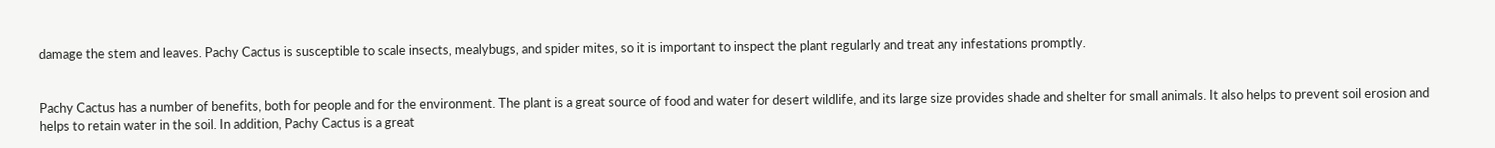damage the stem and leaves. Pachy Cactus is susceptible to scale insects, mealybugs, and spider mites, so it is important to inspect the plant regularly and treat any infestations promptly.


Pachy Cactus has a number of benefits, both for people and for the environment. The plant is a great source of food and water for desert wildlife, and its large size provides shade and shelter for small animals. It also helps to prevent soil erosion and helps to retain water in the soil. In addition, Pachy Cactus is a great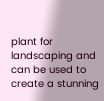plant for landscaping and can be used to create a stunning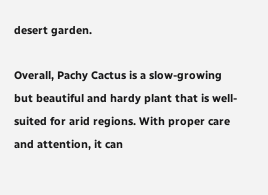desert garden.

Overall, Pachy Cactus is a slow-growing but beautiful and hardy plant that is well-suited for arid regions. With proper care and attention, it can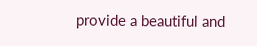provide a beautiful and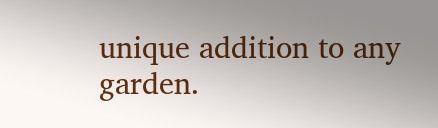unique addition to any garden.